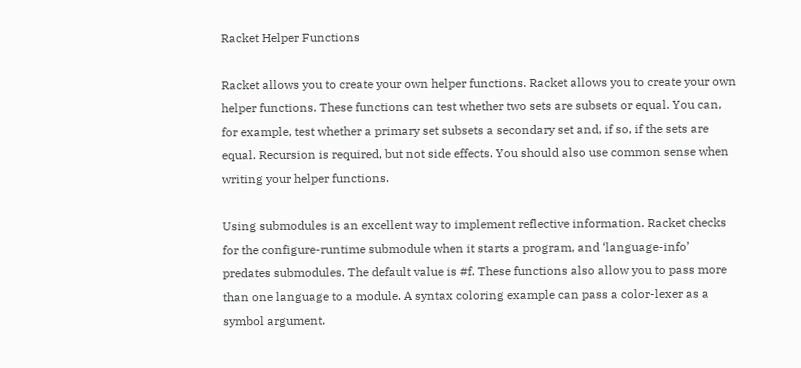Racket Helper Functions

Racket allows you to create your own helper functions. Racket allows you to create your own helper functions. These functions can test whether two sets are subsets or equal. You can, for example, test whether a primary set subsets a secondary set and, if so, if the sets are equal. Recursion is required, but not side effects. You should also use common sense when writing your helper functions.

Using submodules is an excellent way to implement reflective information. Racket checks for the configure-runtime submodule when it starts a program, and ‘language-info’ predates submodules. The default value is #f. These functions also allow you to pass more than one language to a module. A syntax coloring example can pass a color-lexer as a symbol argument.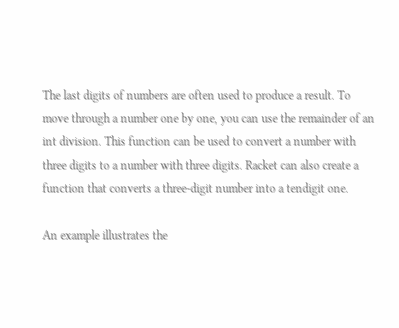The last digits of numbers are often used to produce a result. To move through a number one by one, you can use the remainder of an int division. This function can be used to convert a number with three digits to a number with three digits. Racket can also create a function that converts a three-digit number into a tendigit one.

An example illustrates the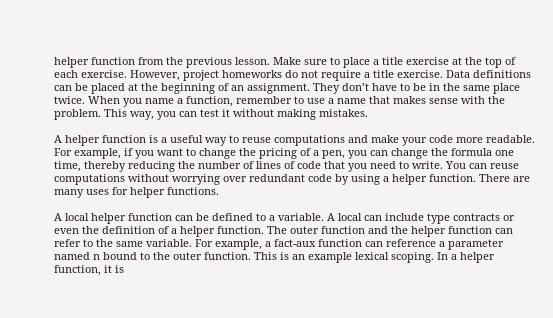helper function from the previous lesson. Make sure to place a title exercise at the top of each exercise. However, project homeworks do not require a title exercise. Data definitions can be placed at the beginning of an assignment. They don’t have to be in the same place twice. When you name a function, remember to use a name that makes sense with the problem. This way, you can test it without making mistakes.

A helper function is a useful way to reuse computations and make your code more readable. For example, if you want to change the pricing of a pen, you can change the formula one time, thereby reducing the number of lines of code that you need to write. You can reuse computations without worrying over redundant code by using a helper function. There are many uses for helper functions.

A local helper function can be defined to a variable. A local can include type contracts or even the definition of a helper function. The outer function and the helper function can refer to the same variable. For example, a fact-aux function can reference a parameter named n bound to the outer function. This is an example lexical scoping. In a helper function, it is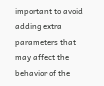important to avoid adding extra parameters that may affect the behavior of the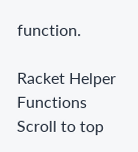function.

Racket Helper Functions
Scroll to top